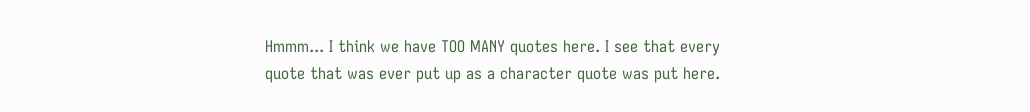Hmmm... I think we have TOO MANY quotes here. I see that every quote that was ever put up as a character quote was put here.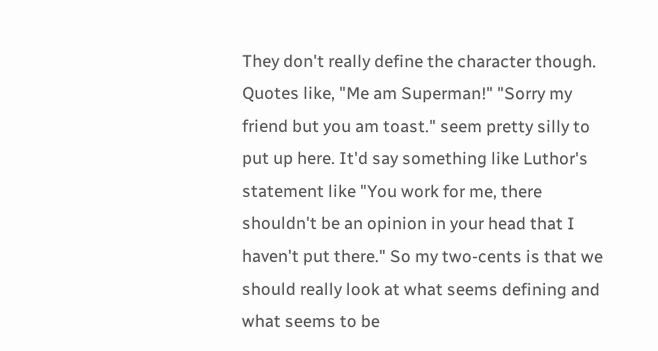They don't really define the character though. Quotes like, "Me am Superman!" "Sorry my friend but you am toast." seem pretty silly to put up here. It'd say something like Luthor's statement like "You work for me, there shouldn't be an opinion in your head that I haven't put there." So my two-cents is that we should really look at what seems defining and what seems to be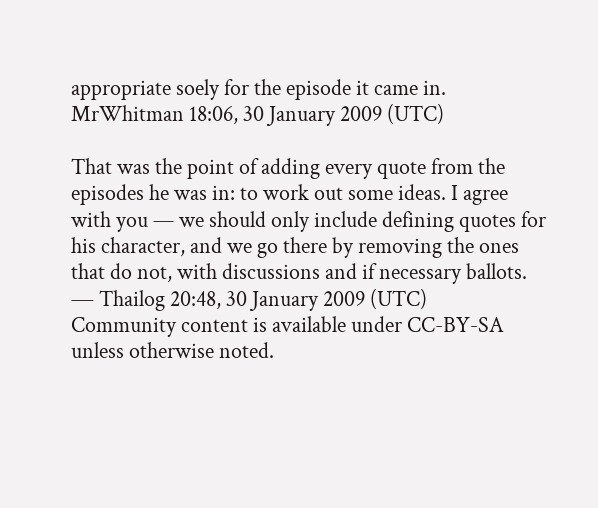appropriate soely for the episode it came in. MrWhitman 18:06, 30 January 2009 (UTC)

That was the point of adding every quote from the episodes he was in: to work out some ideas. I agree with you — we should only include defining quotes for his character, and we go there by removing the ones that do not, with discussions and if necessary ballots. ― Thailog 20:48, 30 January 2009 (UTC)
Community content is available under CC-BY-SA unless otherwise noted.